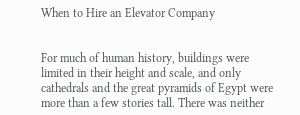When to Hire an Elevator Company


For much of human history, buildings were limited in their height and scale, and only cathedrals and the great pyramids of Egypt were more than a few stories tall. There was neither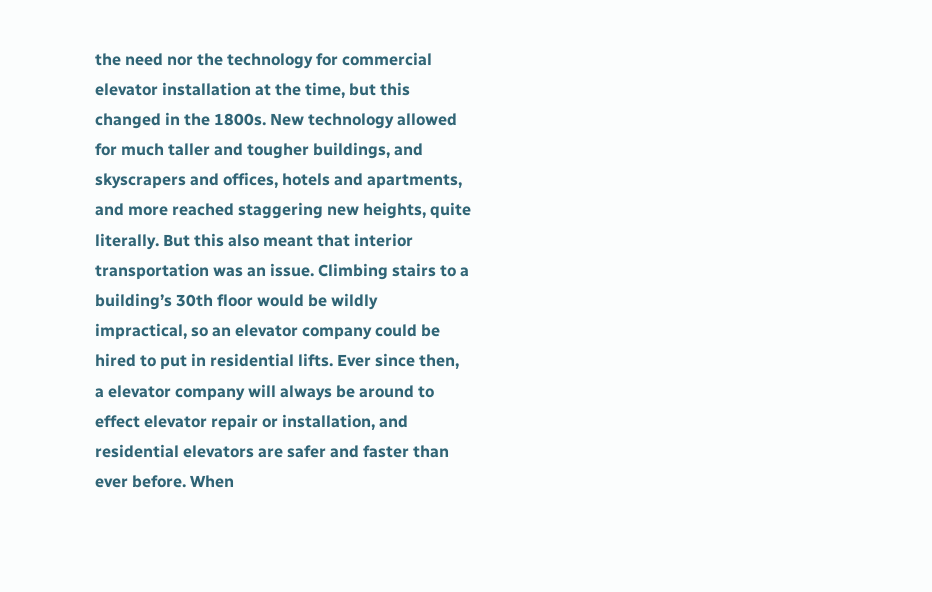the need nor the technology for commercial elevator installation at the time, but this changed in the 1800s. New technology allowed for much taller and tougher buildings, and skyscrapers and offices, hotels and apartments, and more reached staggering new heights, quite literally. But this also meant that interior transportation was an issue. Climbing stairs to a building’s 30th floor would be wildly impractical, so an elevator company could be hired to put in residential lifts. Ever since then, a elevator company will always be around to effect elevator repair or installation, and residential elevators are safer and faster than ever before. When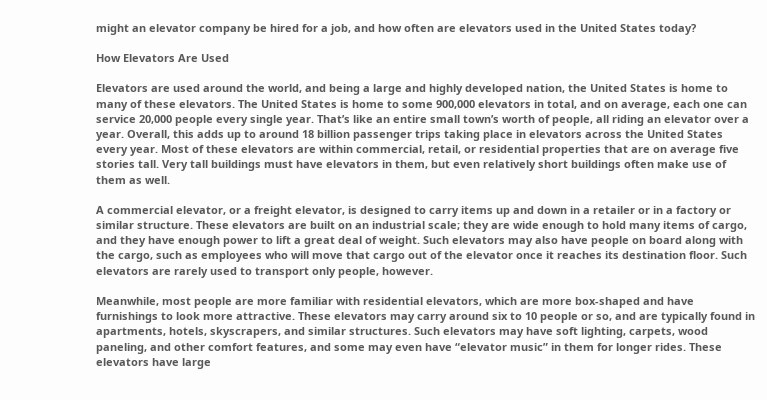might an elevator company be hired for a job, and how often are elevators used in the United States today?

How Elevators Are Used

Elevators are used around the world, and being a large and highly developed nation, the United States is home to many of these elevators. The United States is home to some 900,000 elevators in total, and on average, each one can service 20,000 people every single year. That’s like an entire small town’s worth of people, all riding an elevator over a year. Overall, this adds up to around 18 billion passenger trips taking place in elevators across the United States every year. Most of these elevators are within commercial, retail, or residential properties that are on average five stories tall. Very tall buildings must have elevators in them, but even relatively short buildings often make use of them as well.

A commercial elevator, or a freight elevator, is designed to carry items up and down in a retailer or in a factory or similar structure. These elevators are built on an industrial scale; they are wide enough to hold many items of cargo, and they have enough power to lift a great deal of weight. Such elevators may also have people on board along with the cargo, such as employees who will move that cargo out of the elevator once it reaches its destination floor. Such elevators are rarely used to transport only people, however.

Meanwhile, most people are more familiar with residential elevators, which are more box-shaped and have furnishings to look more attractive. These elevators may carry around six to 10 people or so, and are typically found in apartments, hotels, skyscrapers, and similar structures. Such elevators may have soft lighting, carpets, wood paneling, and other comfort features, and some may even have “elevator music” in them for longer rides. These elevators have large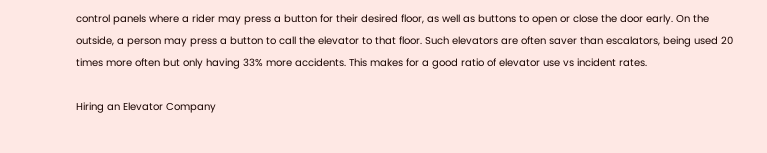control panels where a rider may press a button for their desired floor, as well as buttons to open or close the door early. On the outside, a person may press a button to call the elevator to that floor. Such elevators are often saver than escalators, being used 20 times more often but only having 33% more accidents. This makes for a good ratio of elevator use vs incident rates.

Hiring an Elevator Company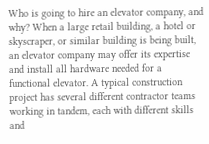Who is going to hire an elevator company, and why? When a large retail building, a hotel or skyscraper, or similar building is being built, an elevator company may offer its expertise and install all hardware needed for a functional elevator. A typical construction project has several different contractor teams working in tandem, each with different skills and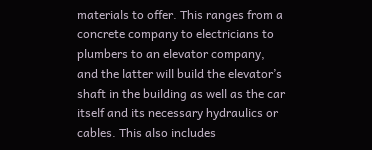materials to offer. This ranges from a concrete company to electricians to plumbers to an elevator company, and the latter will build the elevator’s shaft in the building as well as the car itself and its necessary hydraulics or cables. This also includes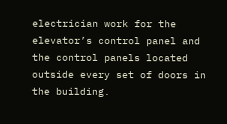electrician work for the elevator’s control panel and the control panels located outside every set of doors in the building.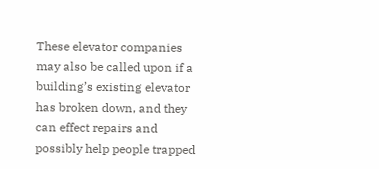These elevator companies may also be called upon if a building’s existing elevator has broken down, and they can effect repairs and possibly help people trapped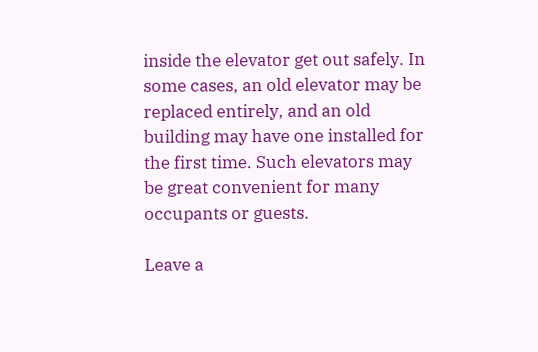inside the elevator get out safely. In some cases, an old elevator may be replaced entirely, and an old building may have one installed for the first time. Such elevators may be great convenient for many occupants or guests.

Leave a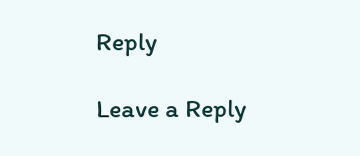Reply

Leave a Reply